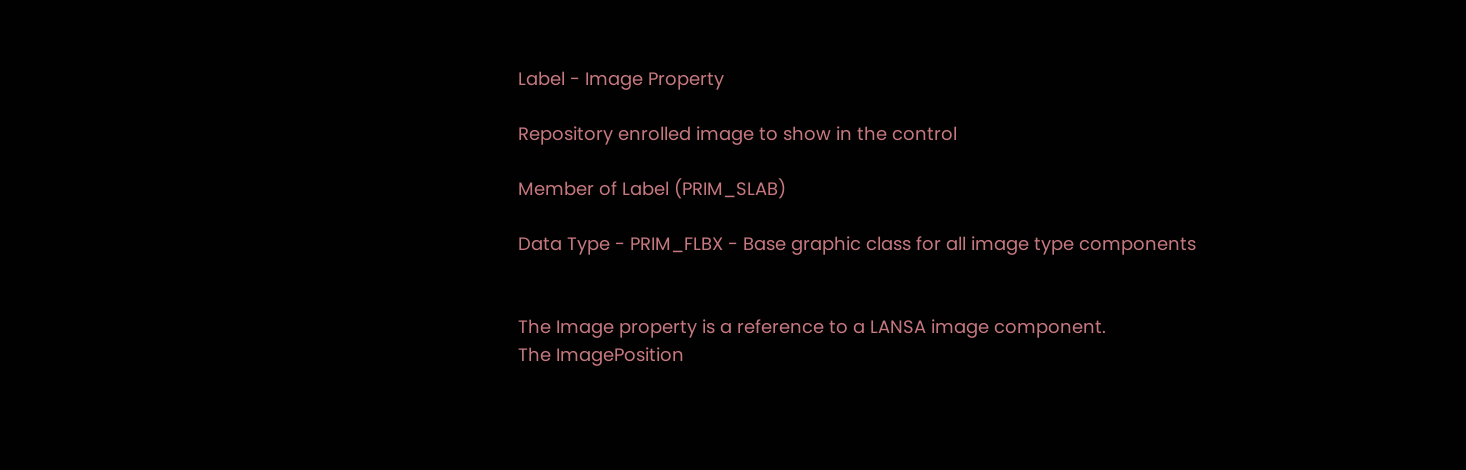Label - Image Property

Repository enrolled image to show in the control

Member of Label (PRIM_SLAB)

Data Type - PRIM_FLBX - Base graphic class for all image type components


The Image property is a reference to a LANSA image component.
The ImagePosition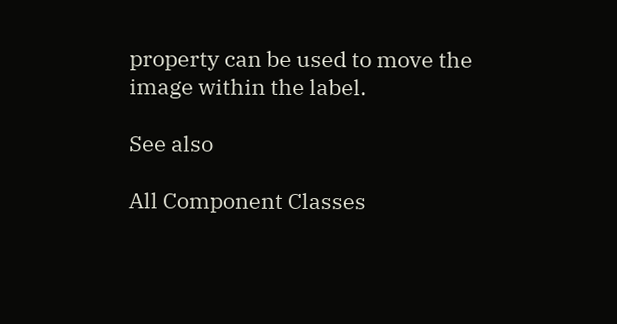property can be used to move the image within the label.

See also

All Component Classes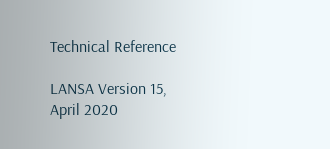Technical Reference

LANSA Version 15, April 2020